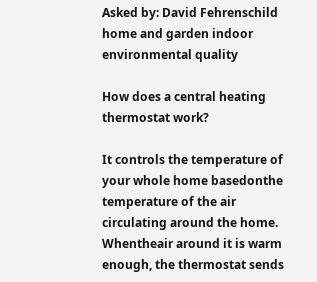Asked by: David Fehrenschild
home and garden indoor environmental quality

How does a central heating thermostat work?

It controls the temperature of your whole home basedonthe temperature of the air circulating around the home. Whentheair around it is warm enough, the thermostat sends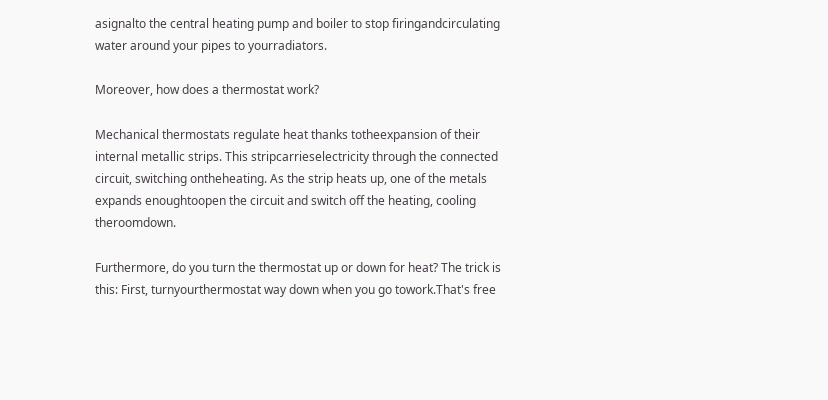asignalto the central heating pump and boiler to stop firingandcirculating water around your pipes to yourradiators.

Moreover, how does a thermostat work?

Mechanical thermostats regulate heat thanks totheexpansion of their internal metallic strips. This stripcarrieselectricity through the connected circuit, switching ontheheating. As the strip heats up, one of the metals expands enoughtoopen the circuit and switch off the heating, cooling theroomdown.

Furthermore, do you turn the thermostat up or down for heat? The trick is this: First, turnyourthermostat way down when you go towork.That's free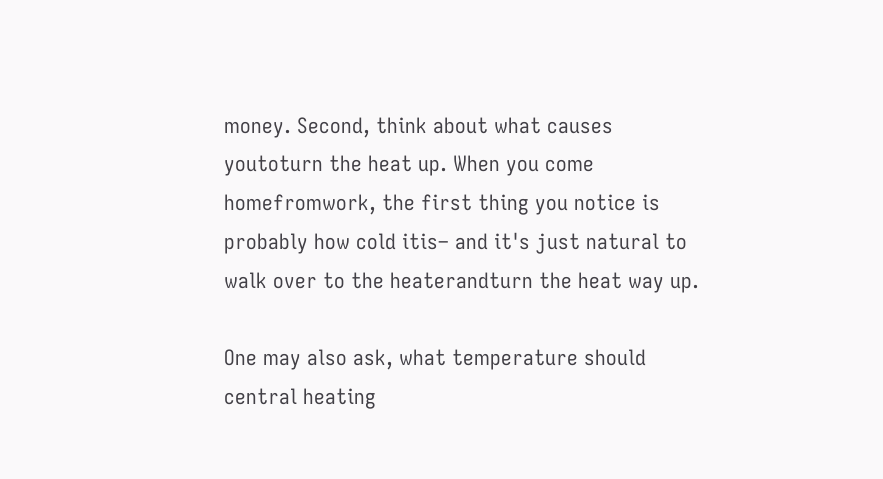money. Second, think about what causes youtoturn the heat up. When you come homefromwork, the first thing you notice is probably how cold itis– and it's just natural to walk over to the heaterandturn the heat way up.

One may also ask, what temperature should central heating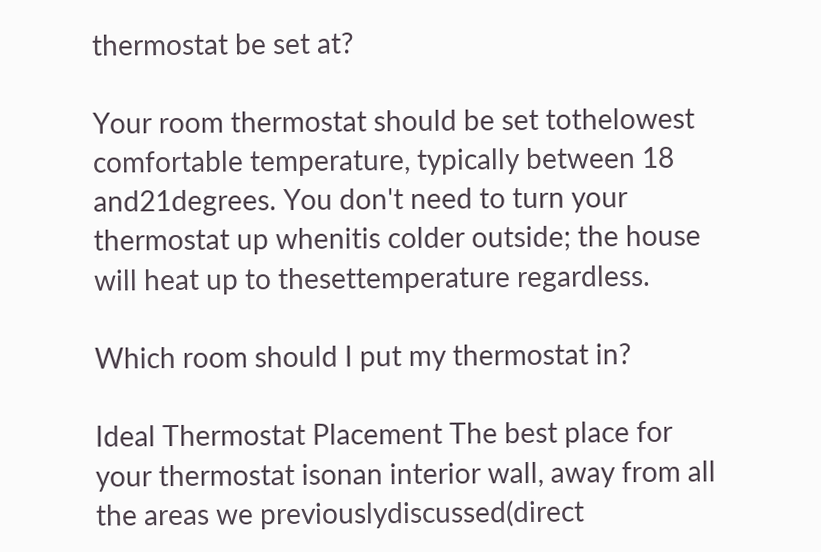thermostat be set at?

Your room thermostat should be set tothelowest comfortable temperature, typically between 18 and21degrees. You don't need to turn your thermostat up whenitis colder outside; the house will heat up to thesettemperature regardless.

Which room should I put my thermostat in?

Ideal Thermostat Placement The best place for your thermostat isonan interior wall, away from all the areas we previouslydiscussed(direct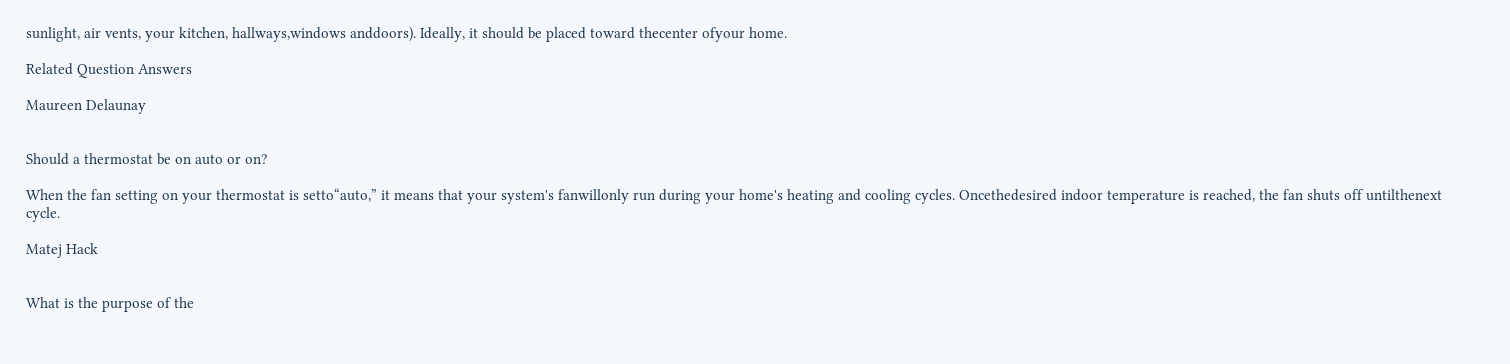sunlight, air vents, your kitchen, hallways,windows anddoors). Ideally, it should be placed toward thecenter ofyour home.

Related Question Answers

Maureen Delaunay


Should a thermostat be on auto or on?

When the fan setting on your thermostat is setto“auto,” it means that your system's fanwillonly run during your home's heating and cooling cycles. Oncethedesired indoor temperature is reached, the fan shuts off untilthenext cycle.

Matej Hack


What is the purpose of the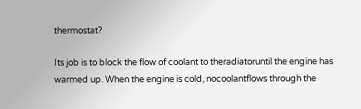thermostat?

Its job is to block the flow of coolant to theradiatoruntil the engine has warmed up. When the engine is cold, nocoolantflows through the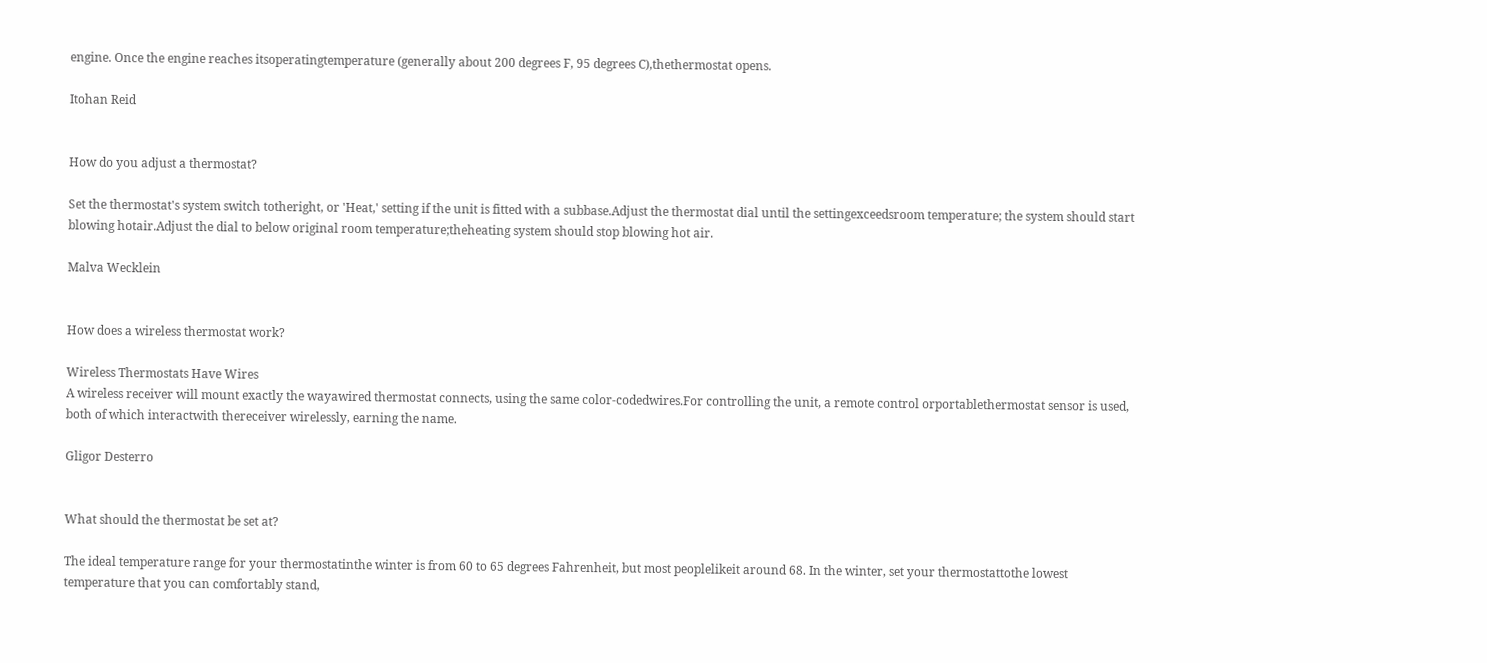engine. Once the engine reaches itsoperatingtemperature (generally about 200 degrees F, 95 degrees C),thethermostat opens.

Itohan Reid


How do you adjust a thermostat?

Set the thermostat's system switch totheright, or 'Heat,' setting if the unit is fitted with a subbase.Adjust the thermostat dial until the settingexceedsroom temperature; the system should start blowing hotair.Adjust the dial to below original room temperature;theheating system should stop blowing hot air.

Malva Wecklein


How does a wireless thermostat work?

Wireless Thermostats Have Wires
A wireless receiver will mount exactly the wayawired thermostat connects, using the same color-codedwires.For controlling the unit, a remote control orportablethermostat sensor is used, both of which interactwith thereceiver wirelessly, earning the name.

Gligor Desterro


What should the thermostat be set at?

The ideal temperature range for your thermostatinthe winter is from 60 to 65 degrees Fahrenheit, but most peoplelikeit around 68. In the winter, set your thermostattothe lowest temperature that you can comfortably stand,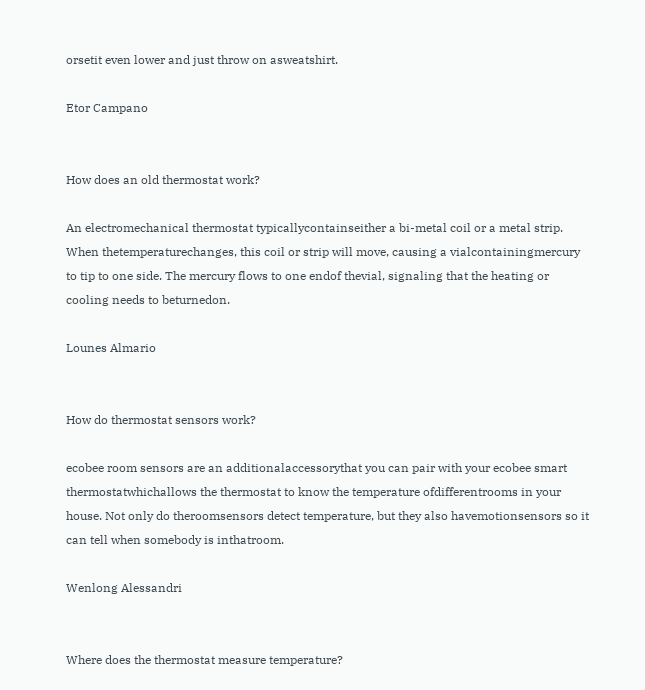orsetit even lower and just throw on asweatshirt.

Etor Campano


How does an old thermostat work?

An electromechanical thermostat typicallycontainseither a bi-metal coil or a metal strip. When thetemperaturechanges, this coil or strip will move, causing a vialcontainingmercury to tip to one side. The mercury flows to one endof thevial, signaling that the heating or cooling needs to beturnedon.

Lounes Almario


How do thermostat sensors work?

ecobee room sensors are an additionalaccessorythat you can pair with your ecobee smart thermostatwhichallows the thermostat to know the temperature ofdifferentrooms in your house. Not only do theroomsensors detect temperature, but they also havemotionsensors so it can tell when somebody is inthatroom.

Wenlong Alessandri


Where does the thermostat measure temperature?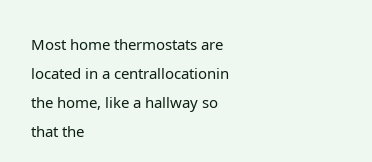Most home thermostats are located in a centrallocationin the home, like a hallway so that the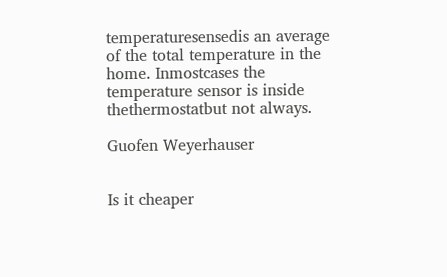temperaturesensedis an average of the total temperature in the home. Inmostcases the temperature sensor is inside thethermostatbut not always.

Guofen Weyerhauser


Is it cheaper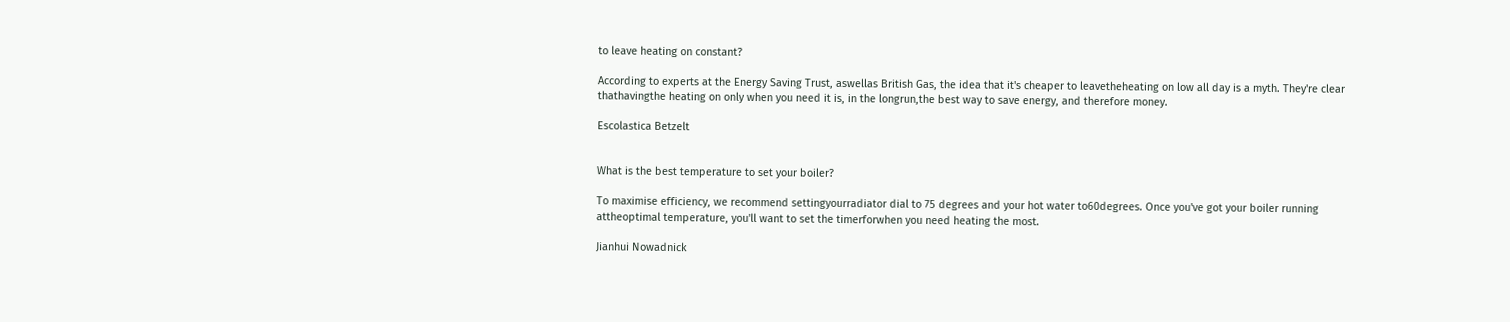to leave heating on constant?

According to experts at the Energy Saving Trust, aswellas British Gas, the idea that it's cheaper to leavetheheating on low all day is a myth. They're clear thathavingthe heating on only when you need it is, in the longrun,the best way to save energy, and therefore money.

Escolastica Betzelt


What is the best temperature to set your boiler?

To maximise efficiency, we recommend settingyourradiator dial to 75 degrees and your hot water to60degrees. Once you've got your boiler running attheoptimal temperature, you'll want to set the timerforwhen you need heating the most.

Jianhui Nowadnick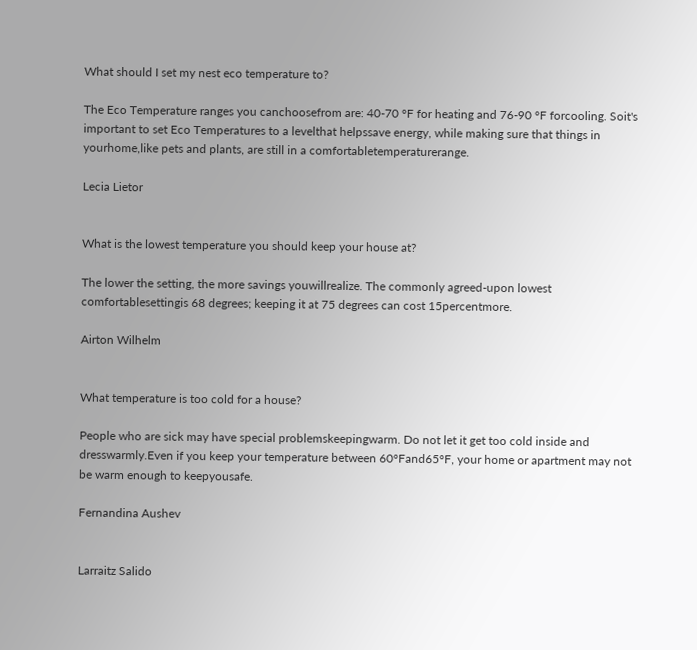What should I set my nest eco temperature to?

The Eco Temperature ranges you canchoosefrom are: 40-70 °F for heating and 76-90 °F forcooling. Soit's important to set Eco Temperatures to a levelthat helpssave energy, while making sure that things in yourhome,like pets and plants, are still in a comfortabletemperaturerange.

Lecia Lietor


What is the lowest temperature you should keep your house at?

The lower the setting, the more savings youwillrealize. The commonly agreed-upon lowest comfortablesettingis 68 degrees; keeping it at 75 degrees can cost 15percentmore.

Airton Wilhelm


What temperature is too cold for a house?

People who are sick may have special problemskeepingwarm. Do not let it get too cold inside and dresswarmly.Even if you keep your temperature between 60°Fand65°F, your home or apartment may not be warm enough to keepyousafe.

Fernandina Aushev


Larraitz Salido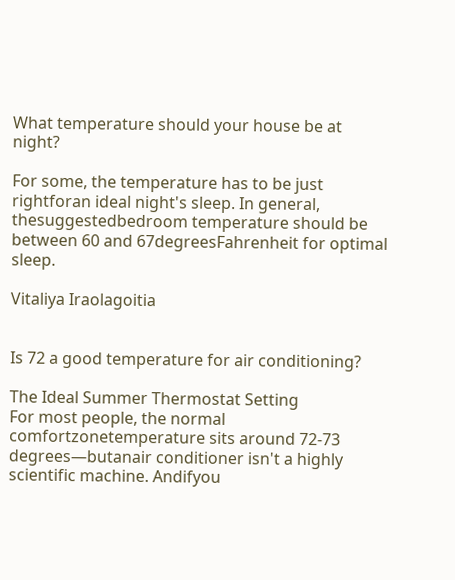What temperature should your house be at night?

For some, the temperature has to be just rightforan ideal night's sleep. In general, thesuggestedbedroom temperature should be between 60 and 67degreesFahrenheit for optimal sleep.

Vitaliya Iraolagoitia


Is 72 a good temperature for air conditioning?

The Ideal Summer Thermostat Setting
For most people, the normal comfortzonetemperature sits around 72-73 degrees—butanair conditioner isn't a highly scientific machine. Andifyou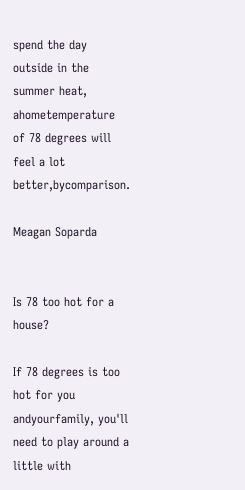spend the day outside in the summer heat, ahometemperature of 78 degrees will feel a lot better,bycomparison.

Meagan Soparda


Is 78 too hot for a house?

If 78 degrees is too hot for you andyourfamily, you'll need to play around a little with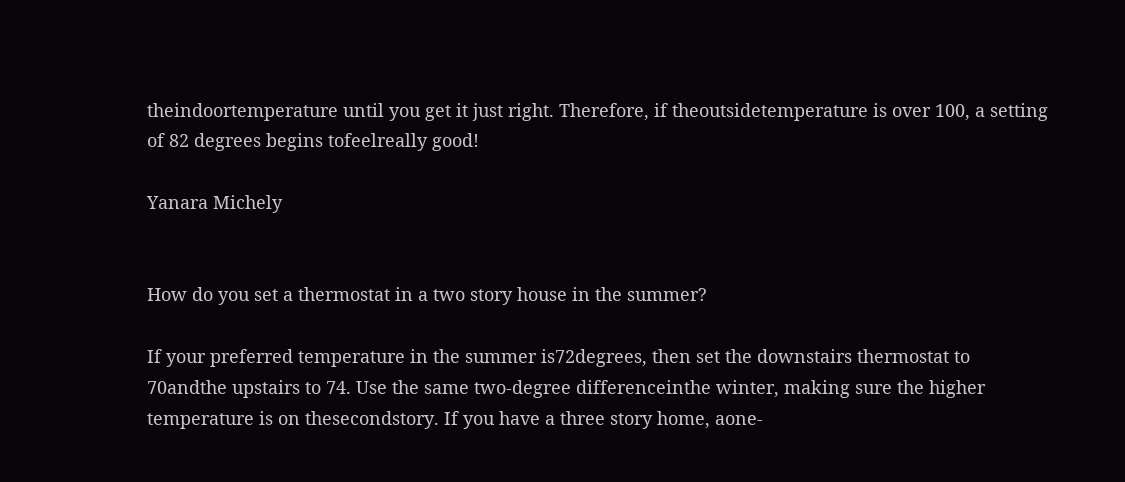theindoortemperature until you get it just right. Therefore, if theoutsidetemperature is over 100, a setting of 82 degrees begins tofeelreally good!

Yanara Michely


How do you set a thermostat in a two story house in the summer?

If your preferred temperature in the summer is72degrees, then set the downstairs thermostat to 70andthe upstairs to 74. Use the same two-degree differenceinthe winter, making sure the higher temperature is on thesecondstory. If you have a three story home, aone-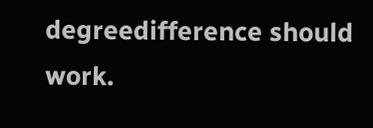degreedifference should work.